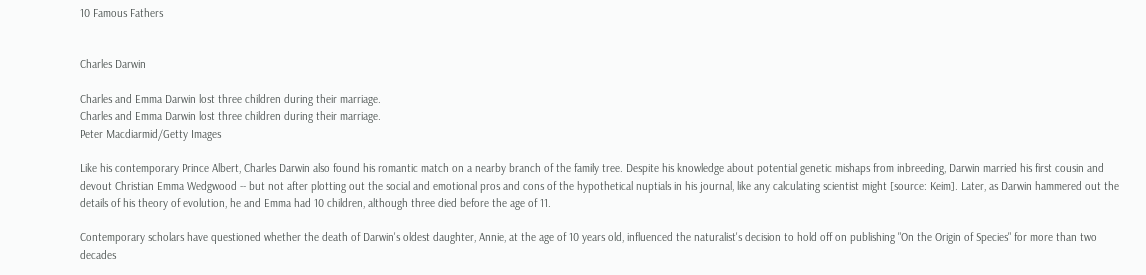10 Famous Fathers


Charles Darwin

Charles and Emma Darwin lost three children during their marriage.
Charles and Emma Darwin lost three children during their marriage.
Peter Macdiarmid/Getty Images

Like his contemporary Prince Albert, Charles Darwin also found his romantic match on a nearby branch of the family tree. Despite his knowledge about potential genetic mishaps from inbreeding, Darwin married his first cousin and devout Christian Emma Wedgwood -- but not after plotting out the social and emotional pros and cons of the hypothetical nuptials in his journal, like any calculating scientist might [source: Keim]. Later, as Darwin hammered out the details of his theory of evolution, he and Emma had 10 children, although three died before the age of 11.

Contemporary scholars have questioned whether the death of Darwin's oldest daughter, Annie, at the age of 10 years old, influenced the naturalist's decision to hold off on publishing "On the Origin of Species" for more than two decades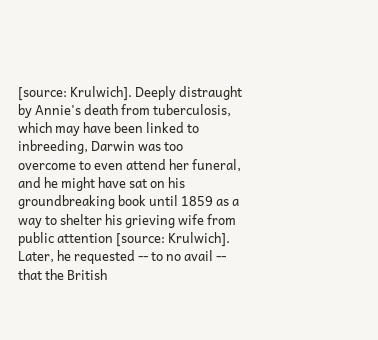[source: Krulwich]. Deeply distraught by Annie's death from tuberculosis, which may have been linked to inbreeding, Darwin was too overcome to even attend her funeral, and he might have sat on his groundbreaking book until 1859 as a way to shelter his grieving wife from public attention [source: Krulwich]. Later, he requested -- to no avail -- that the British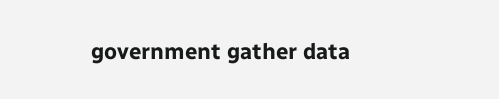government gather data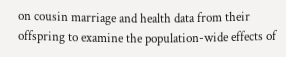on cousin marriage and health data from their offspring to examine the population-wide effects of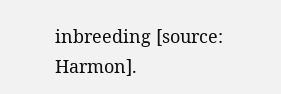inbreeding [source: Harmon].